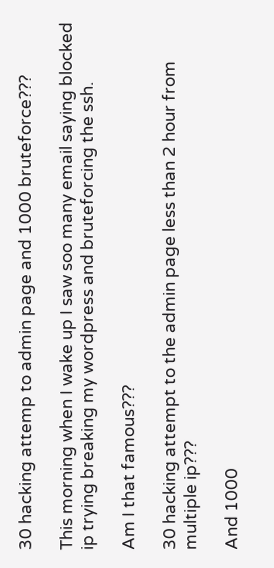30 hacking attemp to admin page and 1000 bruteforce???

This morning when I wake up I saw soo many email saying blocked ip trying breaking my wordpress and bruteforcing the ssh.

Am I that famous???

30 hacking attempt to the admin page less than 2 hour from multiple ip???

And 1000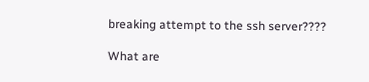breaking attempt to the ssh server????

What are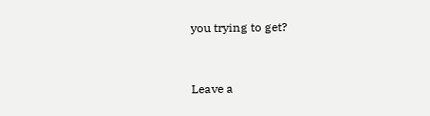you trying to get?


Leave a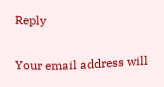Reply

Your email address will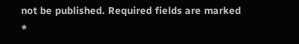not be published. Required fields are marked *